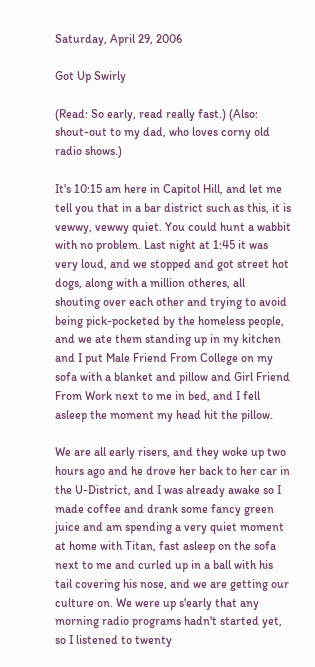Saturday, April 29, 2006

Got Up Swirly

(Read: So early, read really fast.) (Also: shout-out to my dad, who loves corny old radio shows.)

It's 10:15 am here in Capitol Hill, and let me tell you that in a bar district such as this, it is vewwy, vewwy quiet. You could hunt a wabbit with no problem. Last night at 1:45 it was very loud, and we stopped and got street hot dogs, along with a million otheres, all shouting over each other and trying to avoid being pick-pocketed by the homeless people, and we ate them standing up in my kitchen and I put Male Friend From College on my sofa with a blanket and pillow and Girl Friend From Work next to me in bed, and I fell asleep the moment my head hit the pillow.

We are all early risers, and they woke up two hours ago and he drove her back to her car in the U-District, and I was already awake so I made coffee and drank some fancy green juice and am spending a very quiet moment at home with Titan, fast asleep on the sofa next to me and curled up in a ball with his tail covering his nose, and we are getting our culture on. We were up s'early that any morning radio programs hadn't started yet, so I listened to twenty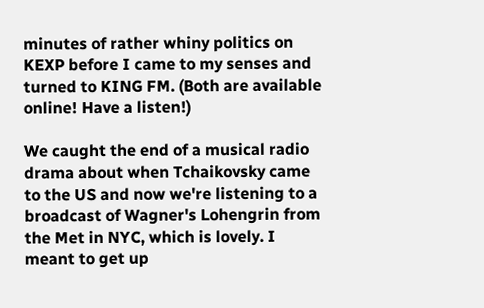minutes of rather whiny politics on KEXP before I came to my senses and turned to KING FM. (Both are available online! Have a listen!)

We caught the end of a musical radio drama about when Tchaikovsky came to the US and now we're listening to a broadcast of Wagner's Lohengrin from the Met in NYC, which is lovely. I meant to get up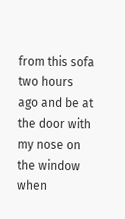from this sofa two hours ago and be at the door with my nose on the window when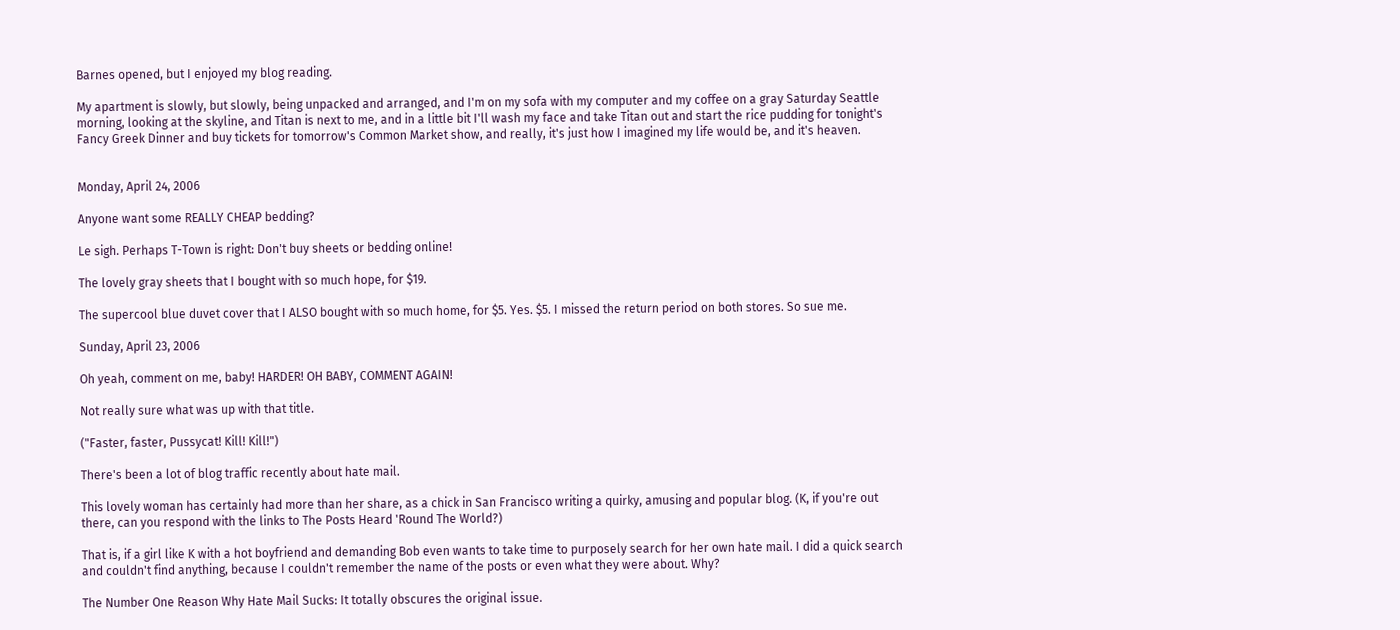Barnes opened, but I enjoyed my blog reading.

My apartment is slowly, but slowly, being unpacked and arranged, and I'm on my sofa with my computer and my coffee on a gray Saturday Seattle morning, looking at the skyline, and Titan is next to me, and in a little bit I'll wash my face and take Titan out and start the rice pudding for tonight's Fancy Greek Dinner and buy tickets for tomorrow's Common Market show, and really, it's just how I imagined my life would be, and it's heaven.


Monday, April 24, 2006

Anyone want some REALLY CHEAP bedding?

Le sigh. Perhaps T-Town is right: Don't buy sheets or bedding online!

The lovely gray sheets that I bought with so much hope, for $19.

The supercool blue duvet cover that I ALSO bought with so much home, for $5. Yes. $5. I missed the return period on both stores. So sue me.

Sunday, April 23, 2006

Oh yeah, comment on me, baby! HARDER! OH BABY, COMMENT AGAIN!

Not really sure what was up with that title.

("Faster, faster, Pussycat! Kill! Kill!")

There's been a lot of blog traffic recently about hate mail.

This lovely woman has certainly had more than her share, as a chick in San Francisco writing a quirky, amusing and popular blog. (K, if you're out there, can you respond with the links to The Posts Heard 'Round The World?)

That is, if a girl like K with a hot boyfriend and demanding Bob even wants to take time to purposely search for her own hate mail. I did a quick search and couldn't find anything, because I couldn't remember the name of the posts or even what they were about. Why?

The Number One Reason Why Hate Mail Sucks: It totally obscures the original issue.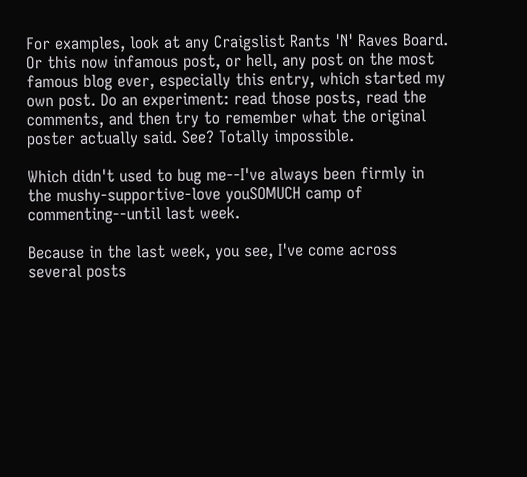For examples, look at any Craigslist Rants 'N' Raves Board. Or this now infamous post, or hell, any post on the most famous blog ever, especially this entry, which started my own post. Do an experiment: read those posts, read the comments, and then try to remember what the original poster actually said. See? Totally impossible.

Which didn't used to bug me--I've always been firmly in the mushy-supportive-love youSOMUCH camp of commenting--until last week.

Because in the last week, you see, I've come across several posts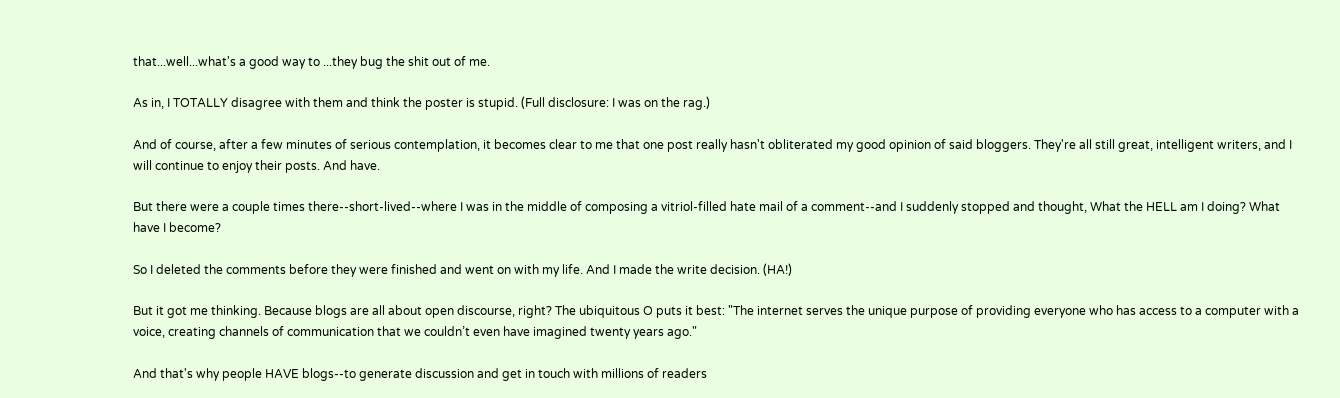that...well...what's a good way to ...they bug the shit out of me.

As in, I TOTALLY disagree with them and think the poster is stupid. (Full disclosure: I was on the rag.)

And of course, after a few minutes of serious contemplation, it becomes clear to me that one post really hasn't obliterated my good opinion of said bloggers. They're all still great, intelligent writers, and I will continue to enjoy their posts. And have.

But there were a couple times there--short-lived--where I was in the middle of composing a vitriol-filled hate mail of a comment--and I suddenly stopped and thought, What the HELL am I doing? What have I become?

So I deleted the comments before they were finished and went on with my life. And I made the write decision. (HA!)

But it got me thinking. Because blogs are all about open discourse, right? The ubiquitous O puts it best: "The internet serves the unique purpose of providing everyone who has access to a computer with a voice, creating channels of communication that we couldn’t even have imagined twenty years ago."

And that's why people HAVE blogs--to generate discussion and get in touch with millions of readers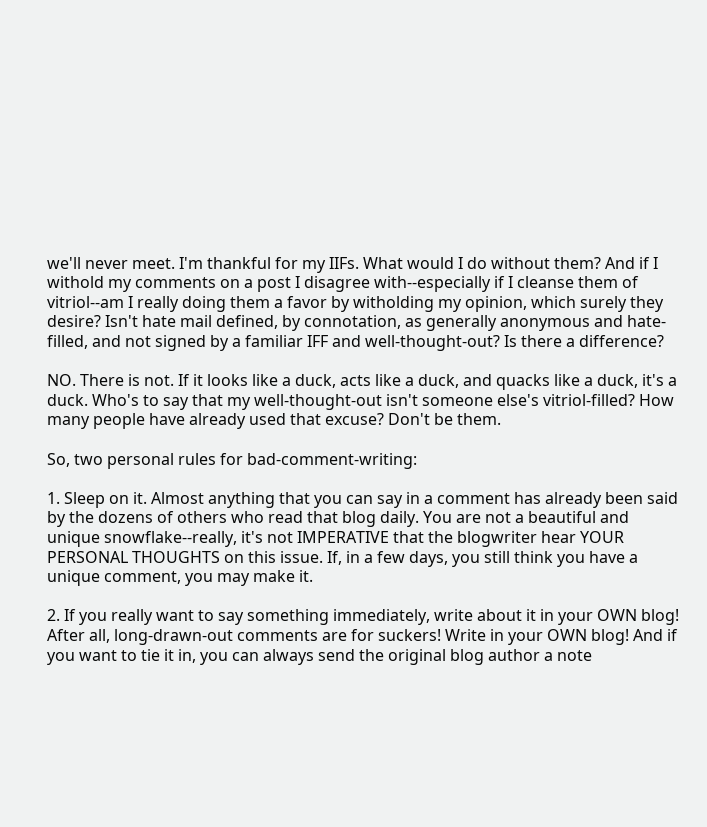we'll never meet. I'm thankful for my IIFs. What would I do without them? And if I withold my comments on a post I disagree with--especially if I cleanse them of vitriol--am I really doing them a favor by witholding my opinion, which surely they desire? Isn't hate mail defined, by connotation, as generally anonymous and hate-filled, and not signed by a familiar IFF and well-thought-out? Is there a difference?

NO. There is not. If it looks like a duck, acts like a duck, and quacks like a duck, it's a duck. Who's to say that my well-thought-out isn't someone else's vitriol-filled? How many people have already used that excuse? Don't be them.

So, two personal rules for bad-comment-writing:

1. Sleep on it. Almost anything that you can say in a comment has already been said by the dozens of others who read that blog daily. You are not a beautiful and unique snowflake--really, it's not IMPERATIVE that the blogwriter hear YOUR PERSONAL THOUGHTS on this issue. If, in a few days, you still think you have a unique comment, you may make it.

2. If you really want to say something immediately, write about it in your OWN blog! After all, long-drawn-out comments are for suckers! Write in your OWN blog! And if you want to tie it in, you can always send the original blog author a note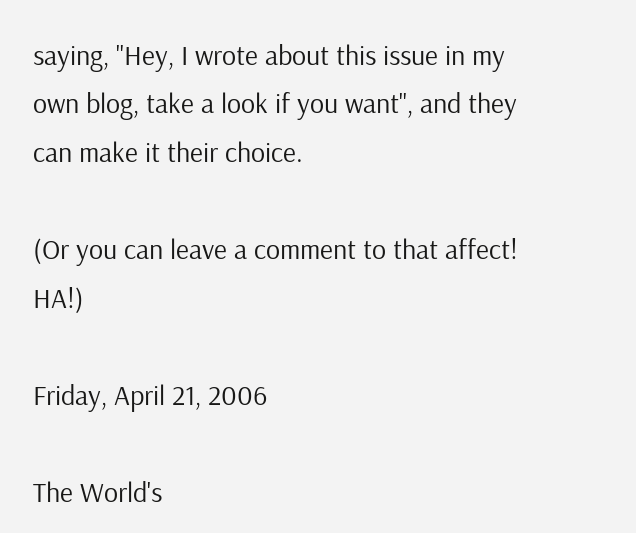saying, "Hey, I wrote about this issue in my own blog, take a look if you want", and they can make it their choice.

(Or you can leave a comment to that affect! HA!)

Friday, April 21, 2006

The World's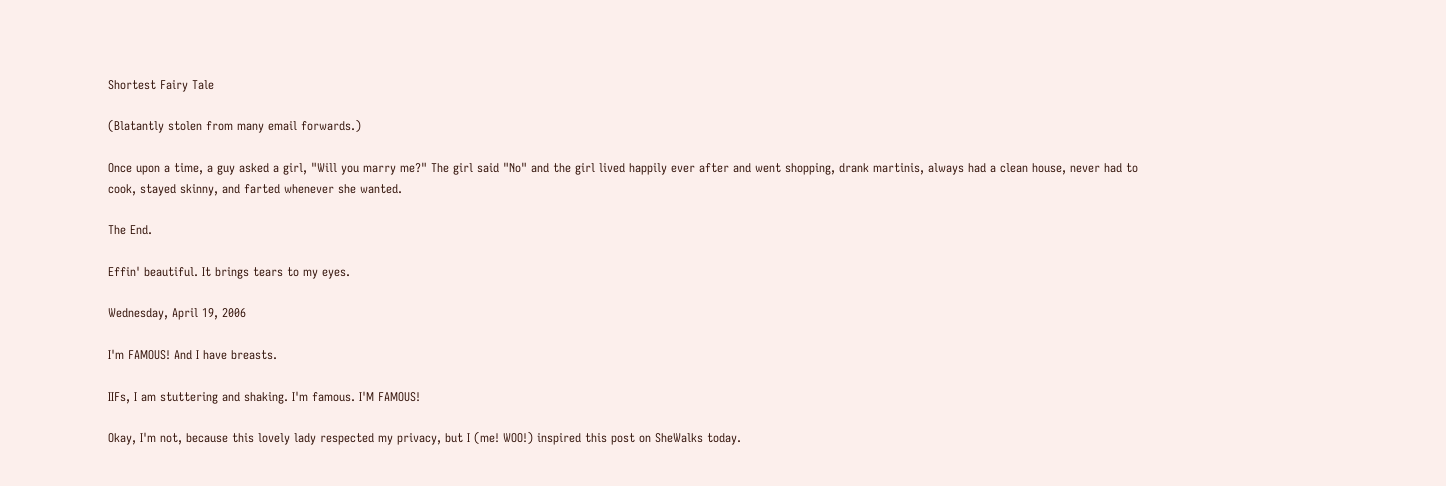Shortest Fairy Tale

(Blatantly stolen from many email forwards.)

Once upon a time, a guy asked a girl, "Will you marry me?" The girl said "No" and the girl lived happily ever after and went shopping, drank martinis, always had a clean house, never had to cook, stayed skinny, and farted whenever she wanted.

The End.

Effin' beautiful. It brings tears to my eyes.

Wednesday, April 19, 2006

I'm FAMOUS! And I have breasts.

IIFs, I am stuttering and shaking. I'm famous. I'M FAMOUS!

Okay, I'm not, because this lovely lady respected my privacy, but I (me! WOO!) inspired this post on SheWalks today.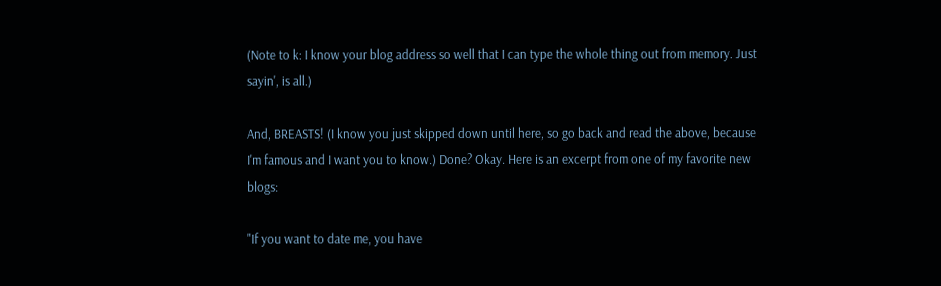(Note to k: I know your blog address so well that I can type the whole thing out from memory. Just sayin', is all.)

And, BREASTS! (I know you just skipped down until here, so go back and read the above, because I'm famous and I want you to know.) Done? Okay. Here is an excerpt from one of my favorite new blogs:

"If you want to date me, you have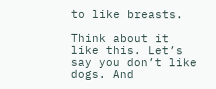to like breasts.

Think about it like this. Let’s say you don’t like dogs. And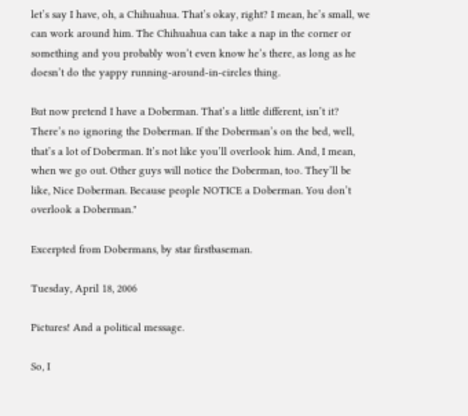let’s say I have, oh, a Chihuahua. That’s okay, right? I mean, he’s small, we can work around him. The Chihuahua can take a nap in the corner or something and you probably won’t even know he’s there, as long as he doesn’t do the yappy running-around-in-circles thing.

But now pretend I have a Doberman. That’s a little different, isn’t it? There’s no ignoring the Doberman. If the Doberman’s on the bed, well, that’s a lot of Doberman. It’s not like you’ll overlook him. And, I mean, when we go out. Other guys will notice the Doberman, too. They’ll be like, Nice Doberman. Because people NOTICE a Doberman. You don’t overlook a Doberman."

Excerpted from Dobermans, by star firstbaseman.

Tuesday, April 18, 2006

Pictures! And a political message.

So, I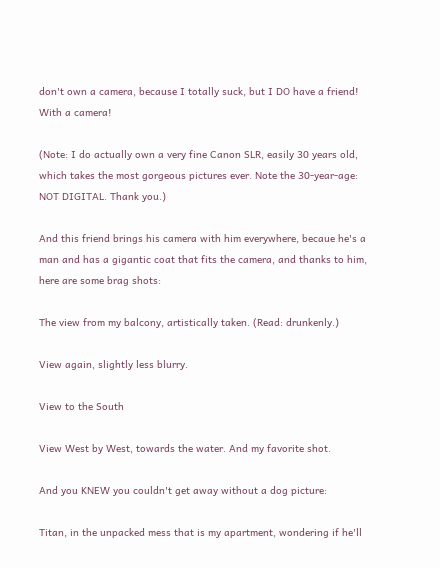don't own a camera, because I totally suck, but I DO have a friend! With a camera!

(Note: I do actually own a very fine Canon SLR, easily 30 years old, which takes the most gorgeous pictures ever. Note the 30-year-age: NOT DIGITAL. Thank you.)

And this friend brings his camera with him everywhere, becaue he's a man and has a gigantic coat that fits the camera, and thanks to him, here are some brag shots:

The view from my balcony, artistically taken. (Read: drunkenly.)

View again, slightly less blurry.

View to the South

View West by West, towards the water. And my favorite shot.

And you KNEW you couldn't get away without a dog picture:

Titan, in the unpacked mess that is my apartment, wondering if he'll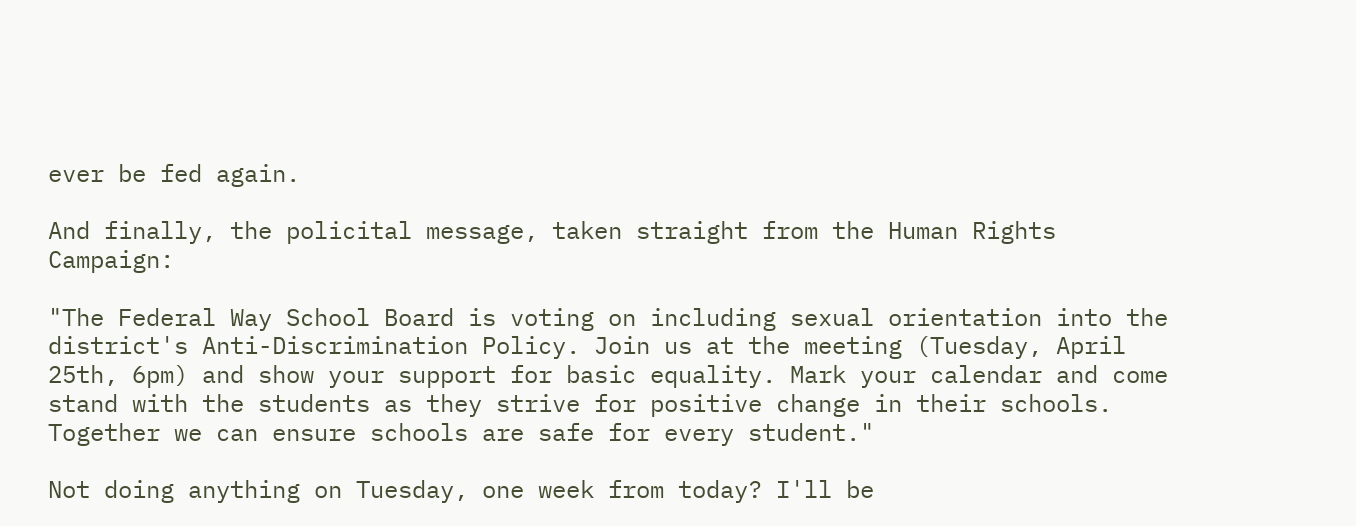ever be fed again.

And finally, the policital message, taken straight from the Human Rights Campaign:

"The Federal Way School Board is voting on including sexual orientation into the district's Anti-Discrimination Policy. Join us at the meeting (Tuesday, April 25th, 6pm) and show your support for basic equality. Mark your calendar and come stand with the students as they strive for positive change in their schools. Together we can ensure schools are safe for every student."

Not doing anything on Tuesday, one week from today? I'll be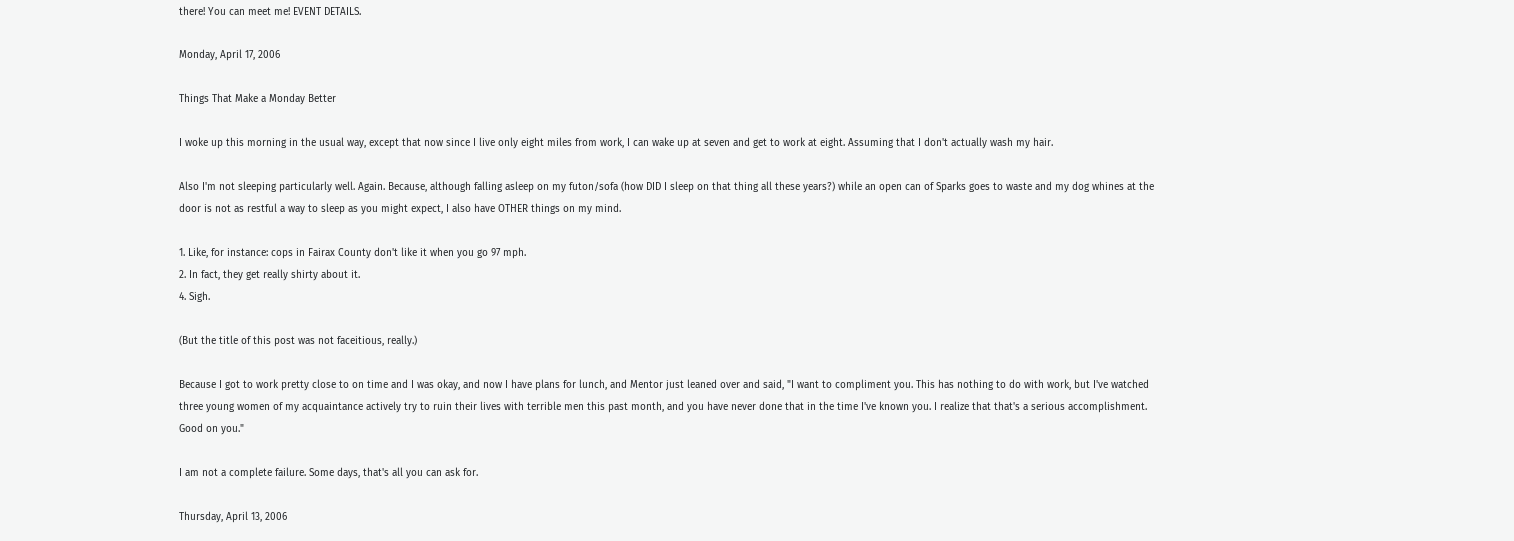there! You can meet me! EVENT DETAILS.

Monday, April 17, 2006

Things That Make a Monday Better

I woke up this morning in the usual way, except that now since I live only eight miles from work, I can wake up at seven and get to work at eight. Assuming that I don't actually wash my hair.

Also I'm not sleeping particularly well. Again. Because, although falling asleep on my futon/sofa (how DID I sleep on that thing all these years?) while an open can of Sparks goes to waste and my dog whines at the door is not as restful a way to sleep as you might expect, I also have OTHER things on my mind.

1. Like, for instance: cops in Fairax County don't like it when you go 97 mph.
2. In fact, they get really shirty about it.
4. Sigh.

(But the title of this post was not faceitious, really.)

Because I got to work pretty close to on time and I was okay, and now I have plans for lunch, and Mentor just leaned over and said, "I want to compliment you. This has nothing to do with work, but I've watched three young women of my acquaintance actively try to ruin their lives with terrible men this past month, and you have never done that in the time I've known you. I realize that that's a serious accomplishment. Good on you."

I am not a complete failure. Some days, that's all you can ask for.

Thursday, April 13, 2006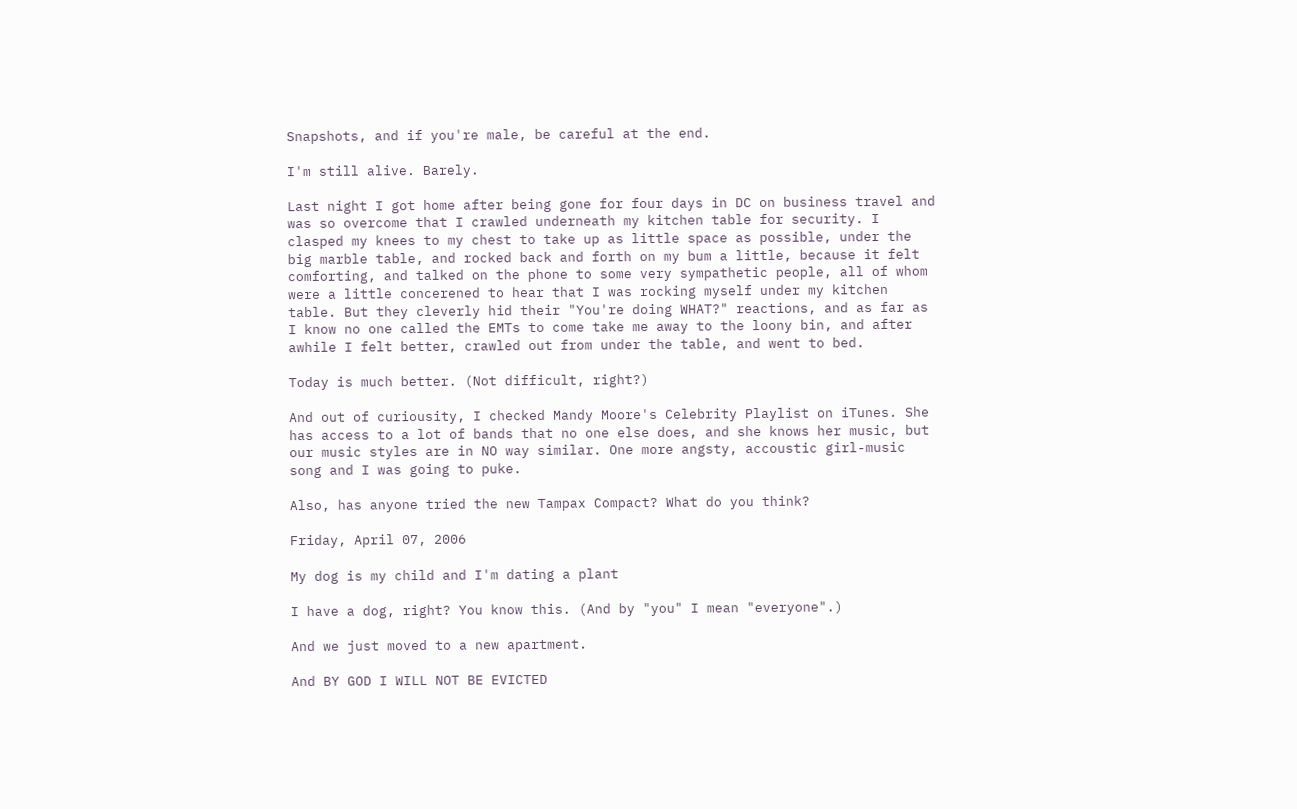Snapshots, and if you're male, be careful at the end.

I'm still alive. Barely.

Last night I got home after being gone for four days in DC on business travel and was so overcome that I crawled underneath my kitchen table for security. I clasped my knees to my chest to take up as little space as possible, under the big marble table, and rocked back and forth on my bum a little, because it felt comforting, and talked on the phone to some very sympathetic people, all of whom were a little concerened to hear that I was rocking myself under my kitchen table. But they cleverly hid their "You're doing WHAT?" reactions, and as far as I know no one called the EMTs to come take me away to the loony bin, and after awhile I felt better, crawled out from under the table, and went to bed.

Today is much better. (Not difficult, right?)

And out of curiousity, I checked Mandy Moore's Celebrity Playlist on iTunes. She has access to a lot of bands that no one else does, and she knows her music, but our music styles are in NO way similar. One more angsty, accoustic girl-music song and I was going to puke.

Also, has anyone tried the new Tampax Compact? What do you think?

Friday, April 07, 2006

My dog is my child and I'm dating a plant

I have a dog, right? You know this. (And by "you" I mean "everyone".)

And we just moved to a new apartment.

And BY GOD I WILL NOT BE EVICTED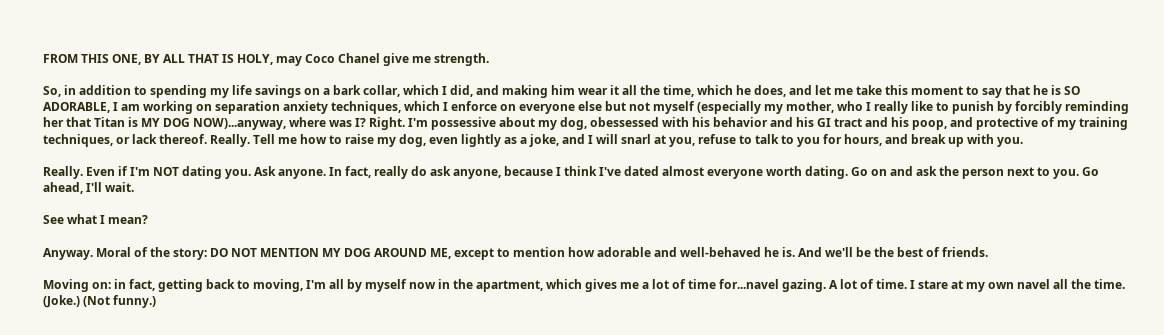FROM THIS ONE, BY ALL THAT IS HOLY, may Coco Chanel give me strength.

So, in addition to spending my life savings on a bark collar, which I did, and making him wear it all the time, which he does, and let me take this moment to say that he is SO ADORABLE, I am working on separation anxiety techniques, which I enforce on everyone else but not myself (especially my mother, who I really like to punish by forcibly reminding her that Titan is MY DOG NOW)...anyway, where was I? Right. I'm possessive about my dog, obessessed with his behavior and his GI tract and his poop, and protective of my training techniques, or lack thereof. Really. Tell me how to raise my dog, even lightly as a joke, and I will snarl at you, refuse to talk to you for hours, and break up with you.

Really. Even if I'm NOT dating you. Ask anyone. In fact, really do ask anyone, because I think I've dated almost everyone worth dating. Go on and ask the person next to you. Go ahead, I'll wait.

See what I mean?

Anyway. Moral of the story: DO NOT MENTION MY DOG AROUND ME, except to mention how adorable and well-behaved he is. And we'll be the best of friends.

Moving on: in fact, getting back to moving, I'm all by myself now in the apartment, which gives me a lot of time for...navel gazing. A lot of time. I stare at my own navel all the time. (Joke.) (Not funny.)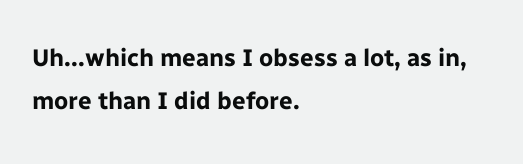Uh...which means I obsess a lot, as in, more than I did before.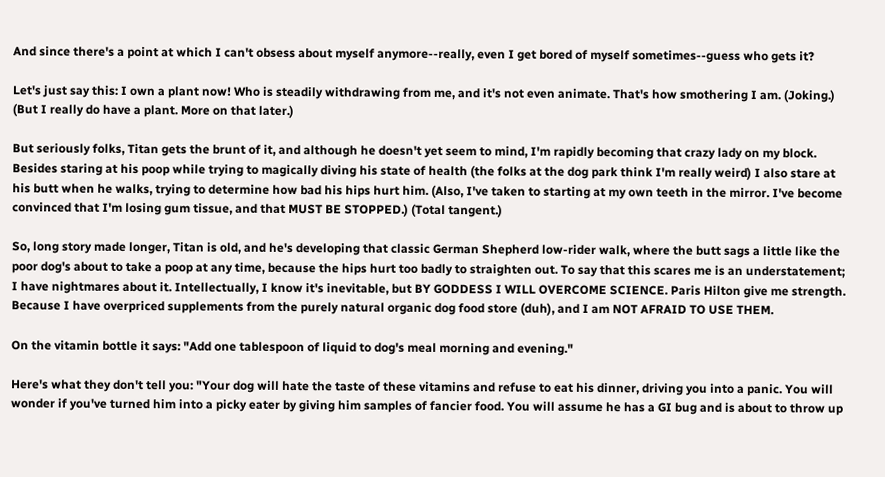And since there's a point at which I can't obsess about myself anymore--really, even I get bored of myself sometimes--guess who gets it?

Let's just say this: I own a plant now! Who is steadily withdrawing from me, and it's not even animate. That's how smothering I am. (Joking.) (But I really do have a plant. More on that later.)

But seriously folks, Titan gets the brunt of it, and although he doesn't yet seem to mind, I'm rapidly becoming that crazy lady on my block. Besides staring at his poop while trying to magically diving his state of health (the folks at the dog park think I'm really weird) I also stare at his butt when he walks, trying to determine how bad his hips hurt him. (Also, I've taken to starting at my own teeth in the mirror. I've become convinced that I'm losing gum tissue, and that MUST BE STOPPED.) (Total tangent.)

So, long story made longer, Titan is old, and he's developing that classic German Shepherd low-rider walk, where the butt sags a little like the poor dog's about to take a poop at any time, because the hips hurt too badly to straighten out. To say that this scares me is an understatement; I have nightmares about it. Intellectually, I know it's inevitable, but BY GODDESS I WILL OVERCOME SCIENCE. Paris Hilton give me strength. Because I have overpriced supplements from the purely natural organic dog food store (duh), and I am NOT AFRAID TO USE THEM.

On the vitamin bottle it says: "Add one tablespoon of liquid to dog's meal morning and evening."

Here's what they don't tell you: "Your dog will hate the taste of these vitamins and refuse to eat his dinner, driving you into a panic. You will wonder if you've turned him into a picky eater by giving him samples of fancier food. You will assume he has a GI bug and is about to throw up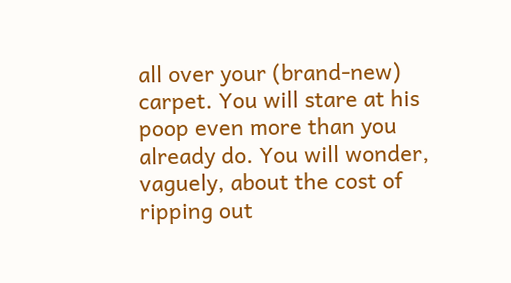all over your (brand-new) carpet. You will stare at his poop even more than you already do. You will wonder, vaguely, about the cost of ripping out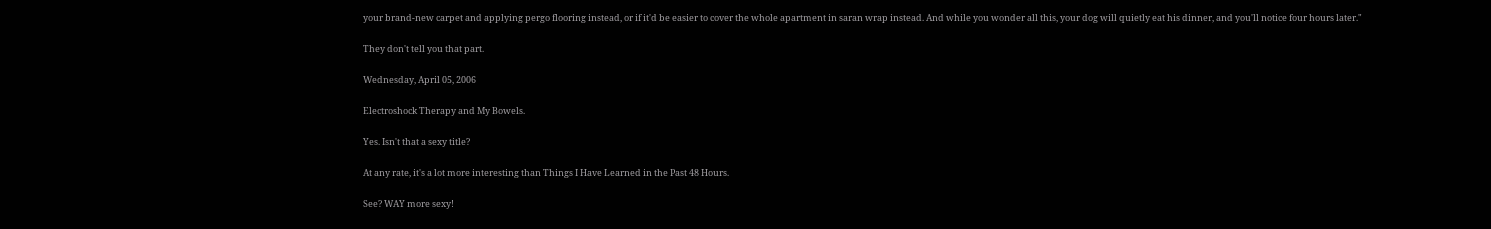your brand-new carpet and applying pergo flooring instead, or if it'd be easier to cover the whole apartment in saran wrap instead. And while you wonder all this, your dog will quietly eat his dinner, and you'll notice four hours later."

They don't tell you that part.

Wednesday, April 05, 2006

Electroshock Therapy and My Bowels.

Yes. Isn't that a sexy title?

At any rate, it's a lot more interesting than Things I Have Learned in the Past 48 Hours.

See? WAY more sexy!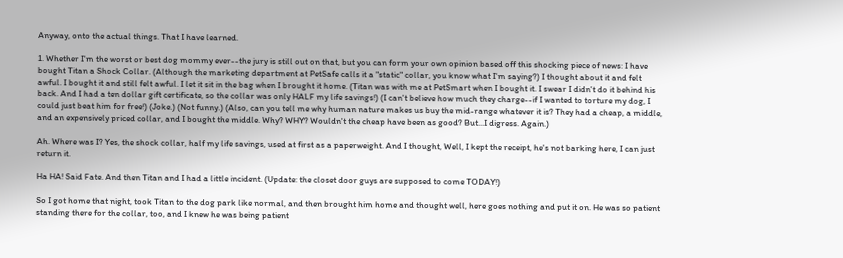Anyway, onto the actual things. That I have learned.

1. Whether I'm the worst or best dog mommy ever--the jury is still out on that, but you can form your own opinion based off this shocking piece of news: I have bought Titan a Shock Collar. (Although the marketing department at PetSafe calls it a "static" collar, you know what I'm saying?) I thought about it and felt awful. I bought it and still felt awful. I let it sit in the bag when I brought it home. (Titan was with me at PetSmart when I bought it. I swear I didn't do it behind his back. And I had a ten dollar gift certificate, so the collar was only HALF my life savings!) (I can't believe how much they charge--if I wanted to torture my dog, I could just beat him for free!) (Joke.) (Not funny.) (Also, can you tell me why human nature makes us buy the mid-range whatever it is? They had a cheap, a middle, and an expensively priced collar, and I bought the middle. Why? WHY? Wouldn't the cheap have been as good? But...I digress. Again.)

Ah. Where was I? Yes, the shock collar, half my life savings, used at first as a paperweight. And I thought, Well, I kept the receipt, he's not barking here, I can just return it.

Ha HA! Said Fate. And then Titan and I had a little incident. (Update: the closet door guys are supposed to come TODAY!)

So I got home that night, took Titan to the dog park like normal, and then brought him home and thought well, here goes nothing and put it on. He was so patient standing there for the collar, too, and I knew he was being patient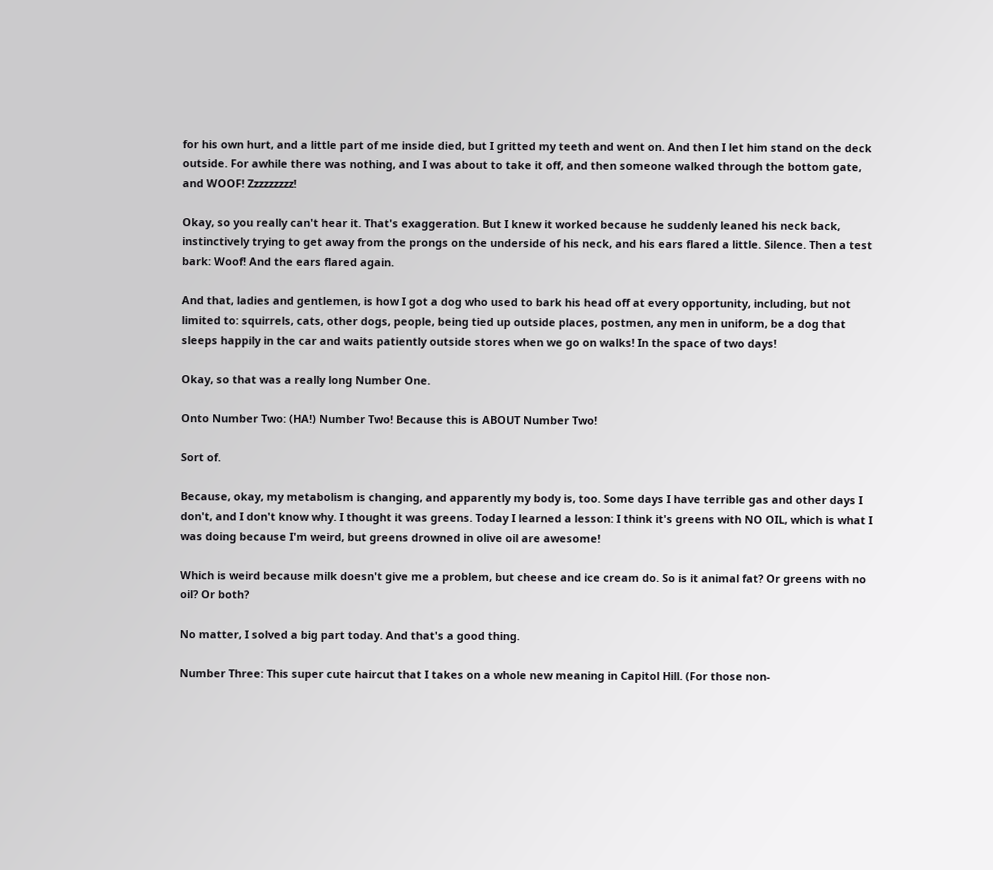for his own hurt, and a little part of me inside died, but I gritted my teeth and went on. And then I let him stand on the deck outside. For awhile there was nothing, and I was about to take it off, and then someone walked through the bottom gate, and WOOF! Zzzzzzzzz!

Okay, so you really can't hear it. That's exaggeration. But I knew it worked because he suddenly leaned his neck back, instinctively trying to get away from the prongs on the underside of his neck, and his ears flared a little. Silence. Then a test bark: Woof! And the ears flared again.

And that, ladies and gentlemen, is how I got a dog who used to bark his head off at every opportunity, including, but not limited to: squirrels, cats, other dogs, people, being tied up outside places, postmen, any men in uniform, be a dog that sleeps happily in the car and waits patiently outside stores when we go on walks! In the space of two days!

Okay, so that was a really long Number One.

Onto Number Two: (HA!) Number Two! Because this is ABOUT Number Two!

Sort of.

Because, okay, my metabolism is changing, and apparently my body is, too. Some days I have terrible gas and other days I don't, and I don't know why. I thought it was greens. Today I learned a lesson: I think it's greens with NO OIL, which is what I was doing because I'm weird, but greens drowned in olive oil are awesome!

Which is weird because milk doesn't give me a problem, but cheese and ice cream do. So is it animal fat? Or greens with no oil? Or both?

No matter, I solved a big part today. And that's a good thing.

Number Three: This super cute haircut that I takes on a whole new meaning in Capitol Hill. (For those non-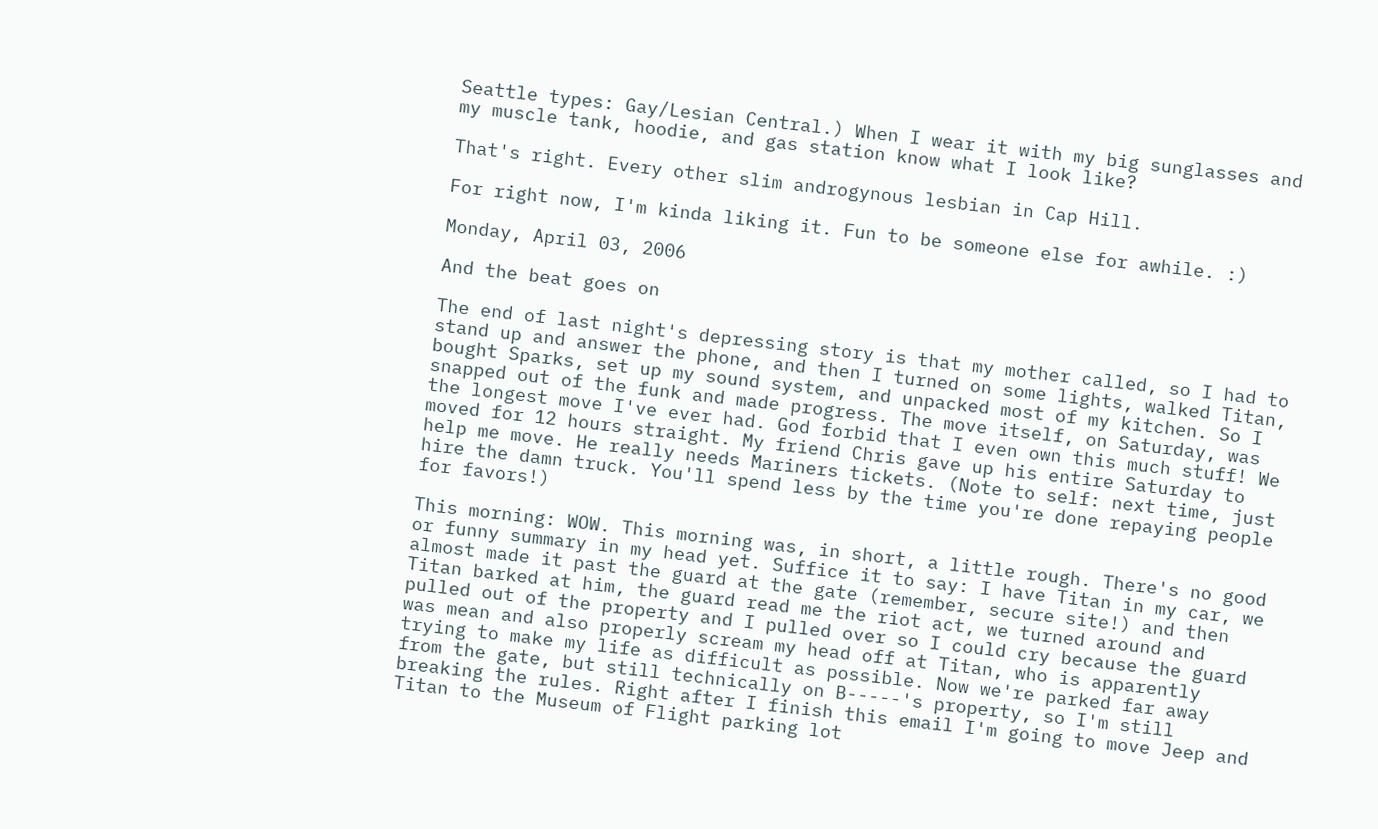Seattle types: Gay/Lesian Central.) When I wear it with my big sunglasses and my muscle tank, hoodie, and gas station know what I look like?

That's right. Every other slim androgynous lesbian in Cap Hill.

For right now, I'm kinda liking it. Fun to be someone else for awhile. :)

Monday, April 03, 2006

And the beat goes on

The end of last night's depressing story is that my mother called, so I had to stand up and answer the phone, and then I turned on some lights, walked Titan, bought Sparks, set up my sound system, and unpacked most of my kitchen. So I snapped out of the funk and made progress. The move itself, on Saturday, was the longest move I've ever had. God forbid that I even own this much stuff! We moved for 12 hours straight. My friend Chris gave up his entire Saturday to help me move. He really needs Mariners tickets. (Note to self: next time, just hire the damn truck. You'll spend less by the time you're done repaying people for favors!)

This morning: WOW. This morning was, in short, a little rough. There's no good or funny summary in my head yet. Suffice it to say: I have Titan in my car, we almost made it past the guard at the gate (remember, secure site!) and then Titan barked at him, the guard read me the riot act, we turned around and pulled out of the property and I pulled over so I could cry because the guard was mean and also properly scream my head off at Titan, who is apparently trying to make my life as difficult as possible. Now we're parked far away from the gate, but still technically on B-----'s property, so I'm still breaking the rules. Right after I finish this email I'm going to move Jeep and Titan to the Museum of Flight parking lot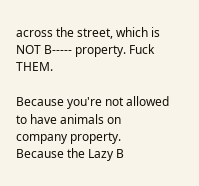across the street, which is NOT B----- property. Fuck THEM.

Because you're not allowed to have animals on company property. Because the Lazy B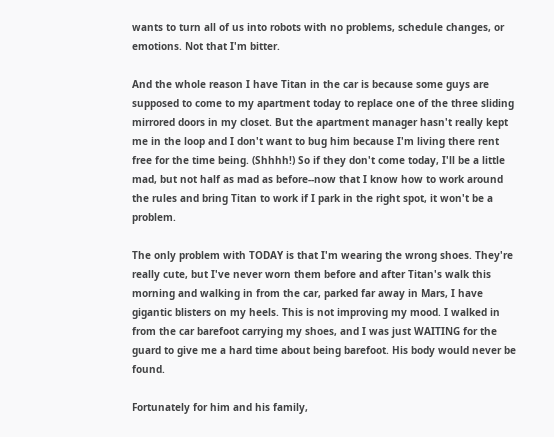wants to turn all of us into robots with no problems, schedule changes, or emotions. Not that I'm bitter.

And the whole reason I have Titan in the car is because some guys are supposed to come to my apartment today to replace one of the three sliding mirrored doors in my closet. But the apartment manager hasn't really kept me in the loop and I don't want to bug him because I'm living there rent free for the time being. (Shhhh!) So if they don't come today, I'll be a little mad, but not half as mad as before--now that I know how to work around the rules and bring Titan to work if I park in the right spot, it won't be a problem.

The only problem with TODAY is that I'm wearing the wrong shoes. They're really cute, but I've never worn them before and after Titan's walk this morning and walking in from the car, parked far away in Mars, I have gigantic blisters on my heels. This is not improving my mood. I walked in from the car barefoot carrying my shoes, and I was just WAITING for the guard to give me a hard time about being barefoot. His body would never be found.

Fortunately for him and his family,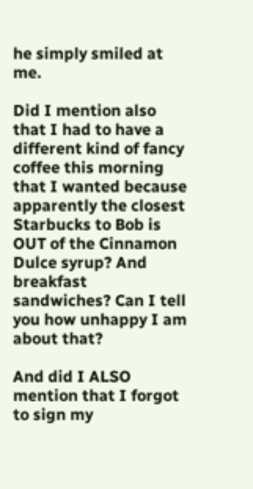he simply smiled at me.

Did I mention also that I had to have a different kind of fancy coffee this morning that I wanted because apparently the closest Starbucks to Bob is OUT of the Cinnamon Dulce syrup? And breakfast sandwiches? Can I tell you how unhappy I am about that?

And did I ALSO mention that I forgot to sign my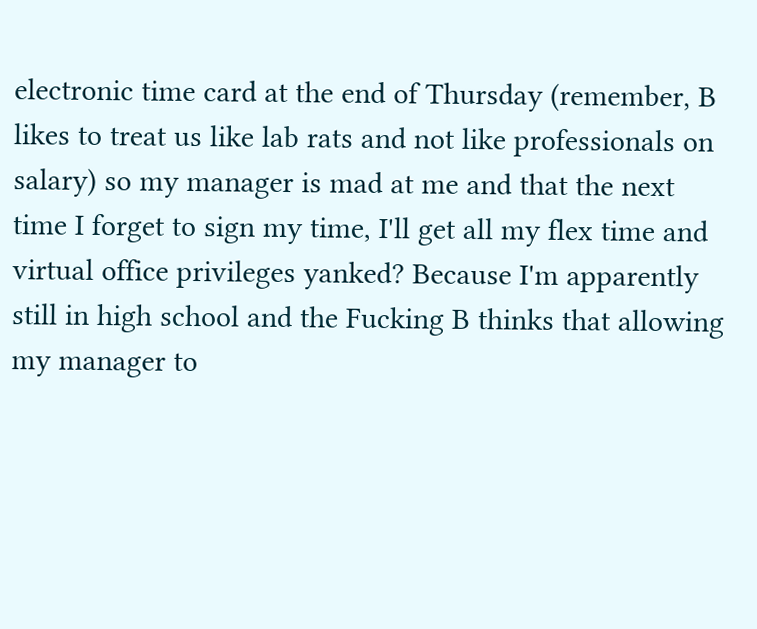electronic time card at the end of Thursday (remember, B likes to treat us like lab rats and not like professionals on salary) so my manager is mad at me and that the next time I forget to sign my time, I'll get all my flex time and virtual office privileges yanked? Because I'm apparently still in high school and the Fucking B thinks that allowing my manager to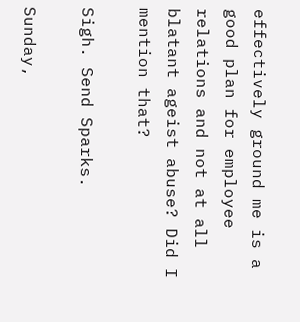effectively ground me is a good plan for employee relations and not at all blatant ageist abuse? Did I mention that?

Sigh. Send Sparks.

Sunday,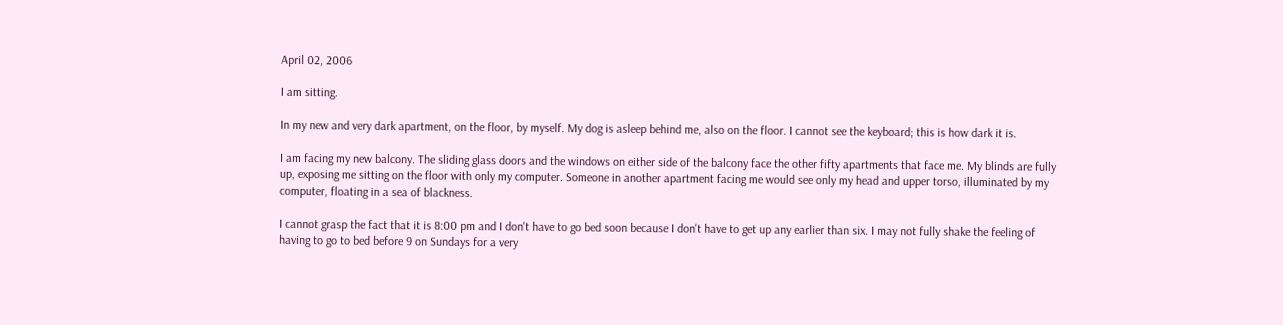April 02, 2006

I am sitting.

In my new and very dark apartment, on the floor, by myself. My dog is asleep behind me, also on the floor. I cannot see the keyboard; this is how dark it is.

I am facing my new balcony. The sliding glass doors and the windows on either side of the balcony face the other fifty apartments that face me. My blinds are fully up, exposing me sitting on the floor with only my computer. Someone in another apartment facing me would see only my head and upper torso, illuminated by my computer, floating in a sea of blackness.

I cannot grasp the fact that it is 8:00 pm and I don't have to go bed soon because I don't have to get up any earlier than six. I may not fully shake the feeling of having to go to bed before 9 on Sundays for a very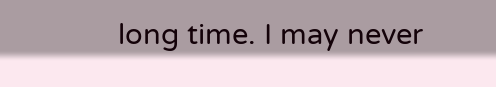long time. I may never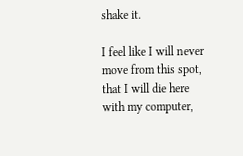shake it.

I feel like I will never move from this spot, that I will die here with my computer,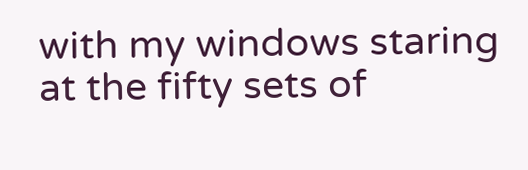with my windows staring at the fifty sets of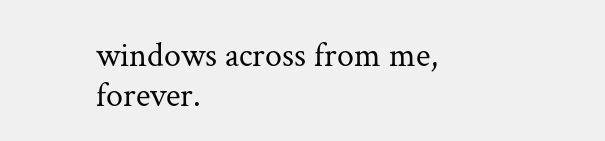windows across from me, forever.